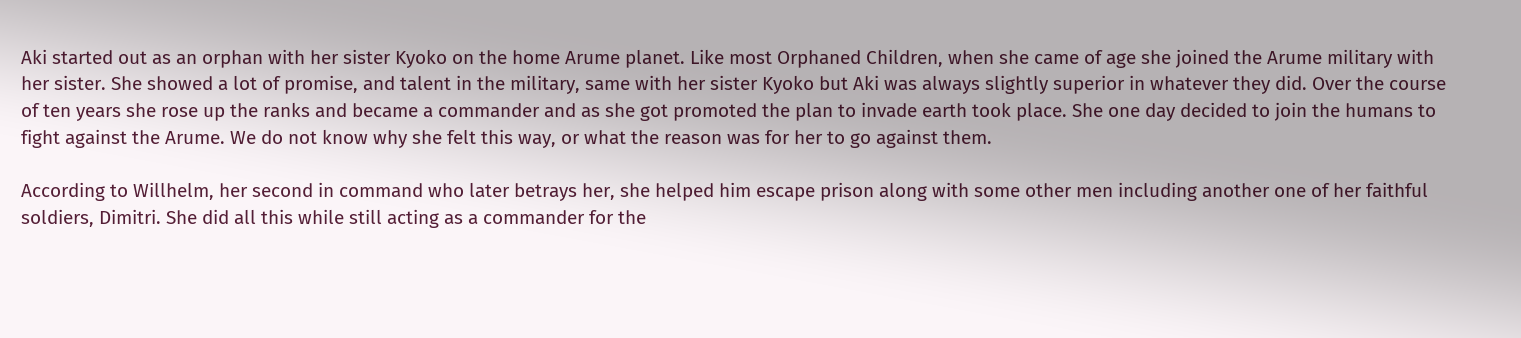Aki started out as an orphan with her sister Kyoko on the home Arume planet. Like most Orphaned Children, when she came of age she joined the Arume military with her sister. She showed a lot of promise, and talent in the military, same with her sister Kyoko but Aki was always slightly superior in whatever they did. Over the course of ten years she rose up the ranks and became a commander and as she got promoted the plan to invade earth took place. She one day decided to join the humans to fight against the Arume. We do not know why she felt this way, or what the reason was for her to go against them.

According to Willhelm, her second in command who later betrays her, she helped him escape prison along with some other men including another one of her faithful soldiers, Dimitri. She did all this while still acting as a commander for the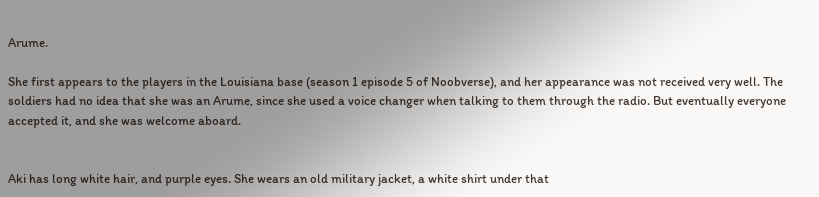Arume.

She first appears to the players in the Louisiana base (season 1 episode 5 of Noobverse), and her appearance was not received very well. The soldiers had no idea that she was an Arume, since she used a voice changer when talking to them through the radio. But eventually everyone accepted it, and she was welcome aboard.


Aki has long white hair, and purple eyes. She wears an old military jacket, a white shirt under that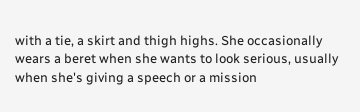with a tie, a skirt and thigh highs. She occasionally wears a beret when she wants to look serious, usually when she's giving a speech or a mission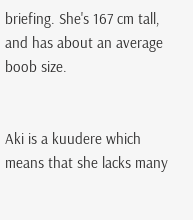briefing. She's 167 cm tall, and has about an average boob size.


Aki is a kuudere which means that she lacks many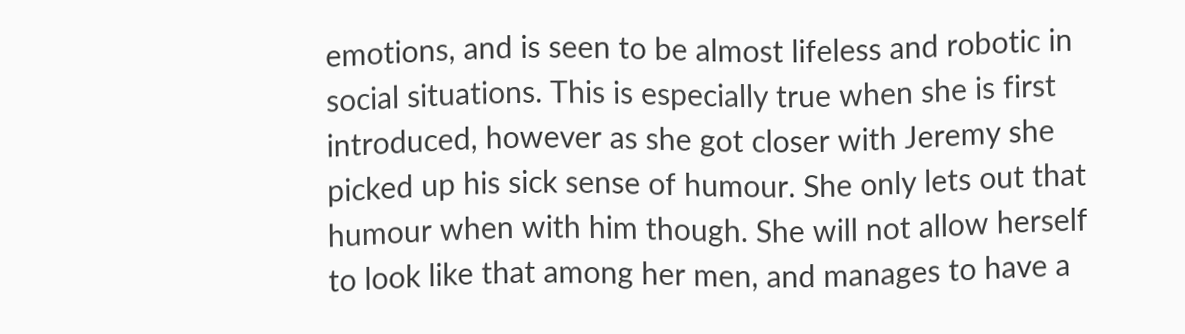emotions, and is seen to be almost lifeless and robotic in social situations. This is especially true when she is first introduced, however as she got closer with Jeremy she picked up his sick sense of humour. She only lets out that humour when with him though. She will not allow herself to look like that among her men, and manages to have a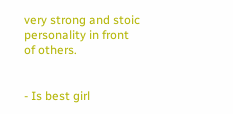very strong and stoic personality in front of others.


- Is best girl